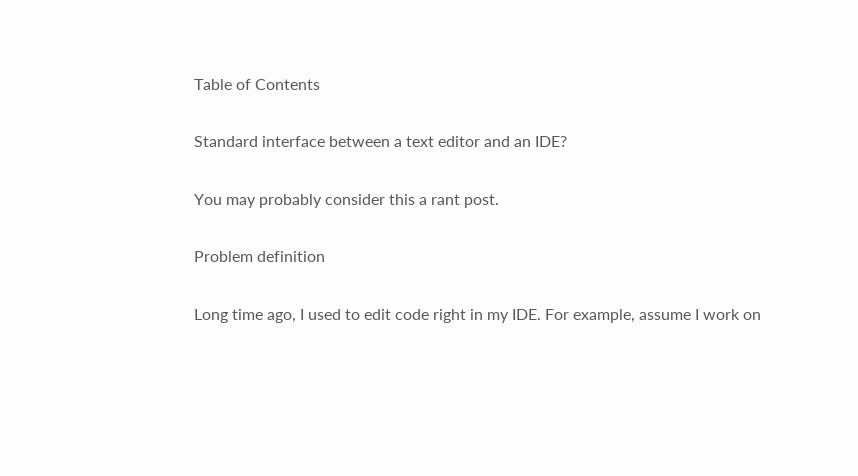Table of Contents

Standard interface between a text editor and an IDE?

You may probably consider this a rant post.

Problem definition

Long time ago, I used to edit code right in my IDE. For example, assume I work on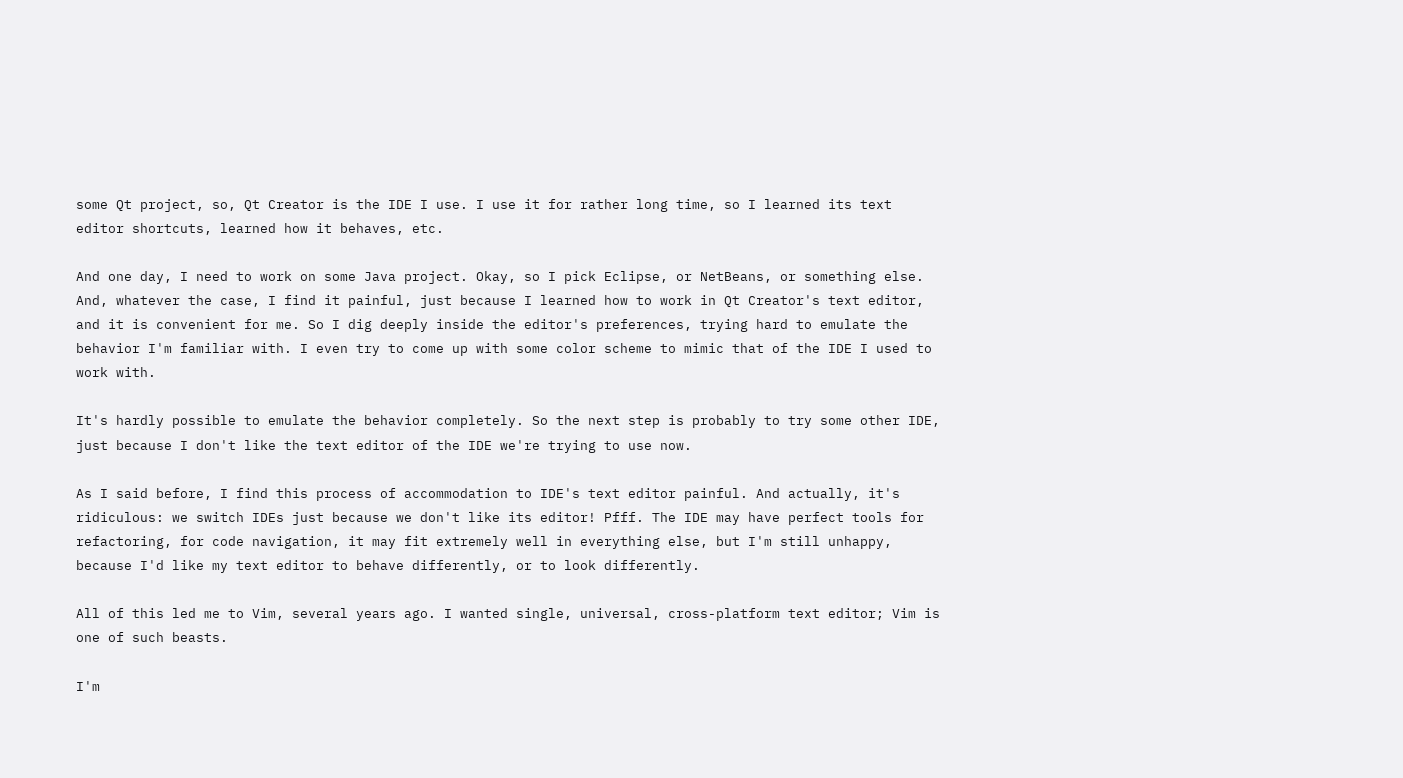some Qt project, so, Qt Creator is the IDE I use. I use it for rather long time, so I learned its text editor shortcuts, learned how it behaves, etc.

And one day, I need to work on some Java project. Okay, so I pick Eclipse, or NetBeans, or something else. And, whatever the case, I find it painful, just because I learned how to work in Qt Creator's text editor, and it is convenient for me. So I dig deeply inside the editor's preferences, trying hard to emulate the behavior I'm familiar with. I even try to come up with some color scheme to mimic that of the IDE I used to work with.

It's hardly possible to emulate the behavior completely. So the next step is probably to try some other IDE, just because I don't like the text editor of the IDE we're trying to use now.

As I said before, I find this process of accommodation to IDE's text editor painful. And actually, it's ridiculous: we switch IDEs just because we don't like its editor! Pfff. The IDE may have perfect tools for refactoring, for code navigation, it may fit extremely well in everything else, but I'm still unhappy, because I'd like my text editor to behave differently, or to look differently.

All of this led me to Vim, several years ago. I wanted single, universal, cross-platform text editor; Vim is one of such beasts.

I'm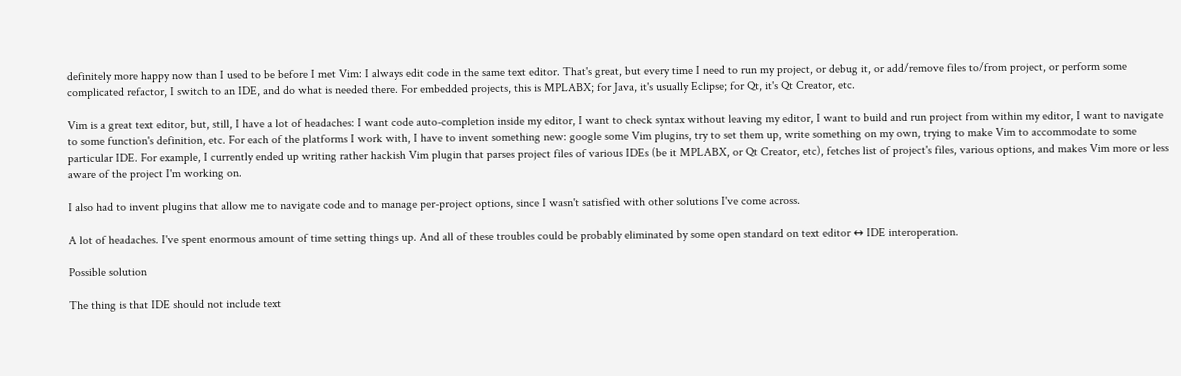definitely more happy now than I used to be before I met Vim: I always edit code in the same text editor. That's great, but every time I need to run my project, or debug it, or add/remove files to/from project, or perform some complicated refactor, I switch to an IDE, and do what is needed there. For embedded projects, this is MPLABX; for Java, it's usually Eclipse; for Qt, it's Qt Creator, etc.

Vim is a great text editor, but, still, I have a lot of headaches: I want code auto-completion inside my editor, I want to check syntax without leaving my editor, I want to build and run project from within my editor, I want to navigate to some function's definition, etc. For each of the platforms I work with, I have to invent something new: google some Vim plugins, try to set them up, write something on my own, trying to make Vim to accommodate to some particular IDE. For example, I currently ended up writing rather hackish Vim plugin that parses project files of various IDEs (be it MPLABX, or Qt Creator, etc), fetches list of project's files, various options, and makes Vim more or less aware of the project I'm working on.

I also had to invent plugins that allow me to navigate code and to manage per-project options, since I wasn't satisfied with other solutions I've come across.

A lot of headaches. I've spent enormous amount of time setting things up. And all of these troubles could be probably eliminated by some open standard on text editor ↔ IDE interoperation.

Possible solution

The thing is that IDE should not include text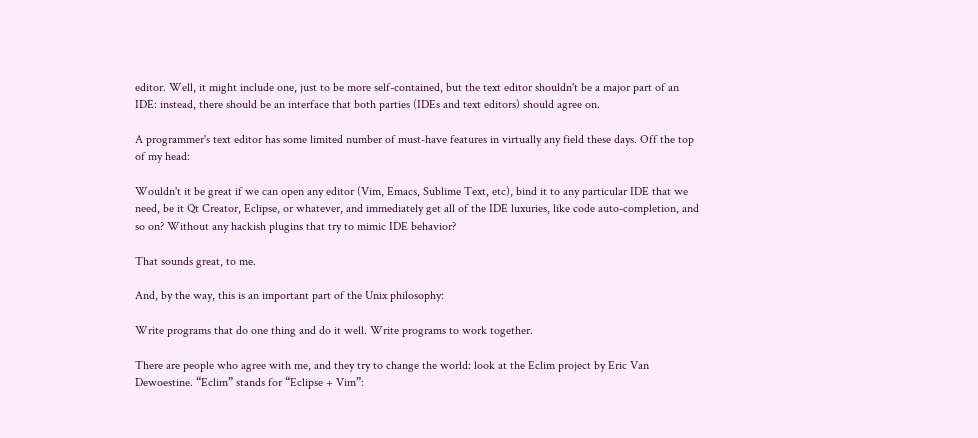editor. Well, it might include one, just to be more self-contained, but the text editor shouldn't be a major part of an IDE: instead, there should be an interface that both parties (IDEs and text editors) should agree on.

A programmer's text editor has some limited number of must-have features in virtually any field these days. Off the top of my head:

Wouldn't it be great if we can open any editor (Vim, Emacs, Sublime Text, etc), bind it to any particular IDE that we need, be it Qt Creator, Eclipse, or whatever, and immediately get all of the IDE luxuries, like code auto-completion, and so on? Without any hackish plugins that try to mimic IDE behavior?

That sounds great, to me.

And, by the way, this is an important part of the Unix philosophy:

Write programs that do one thing and do it well. Write programs to work together.

There are people who agree with me, and they try to change the world: look at the Eclim project by Eric Van Dewoestine. “Eclim” stands for “Eclipse + Vim”: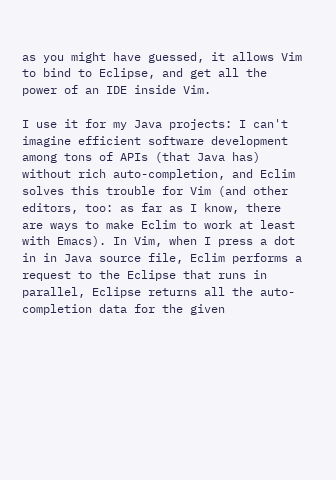as you might have guessed, it allows Vim to bind to Eclipse, and get all the power of an IDE inside Vim.

I use it for my Java projects: I can't imagine efficient software development among tons of APIs (that Java has) without rich auto-completion, and Eclim solves this trouble for Vim (and other editors, too: as far as I know, there are ways to make Eclim to work at least with Emacs). In Vim, when I press a dot in in Java source file, Eclim performs a request to the Eclipse that runs in parallel, Eclipse returns all the auto-completion data for the given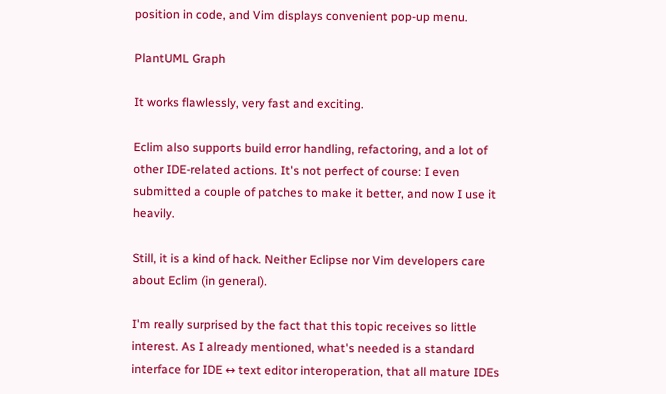position in code, and Vim displays convenient pop-up menu.

PlantUML Graph

It works flawlessly, very fast and exciting.

Eclim also supports build error handling, refactoring, and a lot of other IDE-related actions. It's not perfect of course: I even submitted a couple of patches to make it better, and now I use it heavily.

Still, it is a kind of hack. Neither Eclipse nor Vim developers care about Eclim (in general).

I'm really surprised by the fact that this topic receives so little interest. As I already mentioned, what's needed is a standard interface for IDE ↔ text editor interoperation, that all mature IDEs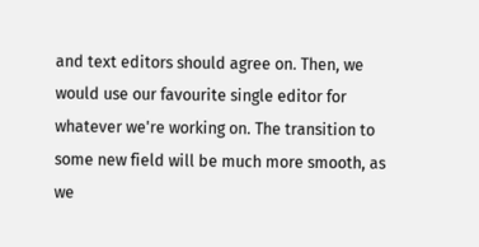and text editors should agree on. Then, we would use our favourite single editor for whatever we're working on. The transition to some new field will be much more smooth, as we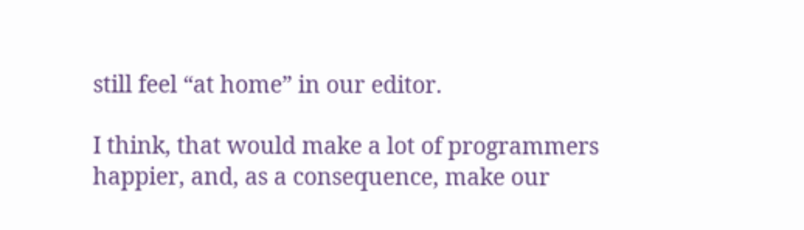still feel “at home” in our editor.

I think, that would make a lot of programmers happier, and, as a consequence, make our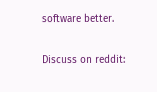software better.

Discuss on reddit: